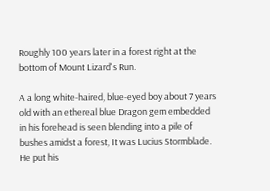Roughly 100 years later in a forest right at the bottom of Mount Lizard's Run.

A a long white-haired, blue-eyed boy about 7 years old with an ethereal blue Dragon gem embedded in his forehead is seen blending into a pile of bushes amidst a forest, It was Lucius Stormblade. He put his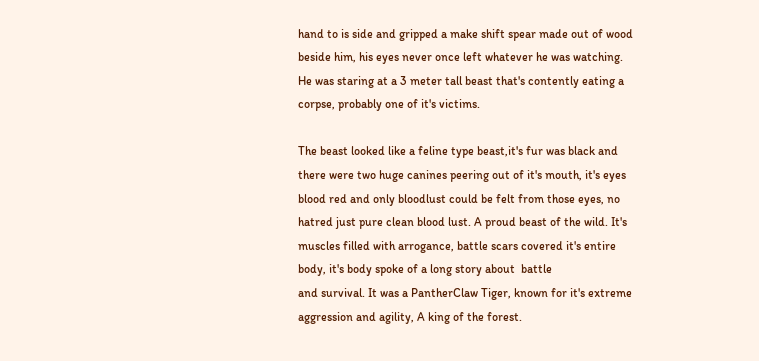hand to is side and gripped a make shift spear made out of wood beside him, his eyes never once left whatever he was watching. He was staring at a 3 meter tall beast that's contently eating a corpse, probably one of it's victims.

The beast looked like a feline type beast,it's fur was black and there were two huge canines peering out of it's mouth, it's eyes blood red and only bloodlust could be felt from those eyes, no hatred just pure clean blood lust. A proud beast of the wild. It's muscles filled with arrogance, battle scars covered it's entire body, it's body spoke of a long story about  battle
and survival. It was a PantherClaw Tiger, known for it's extreme aggression and agility, A king of the forest.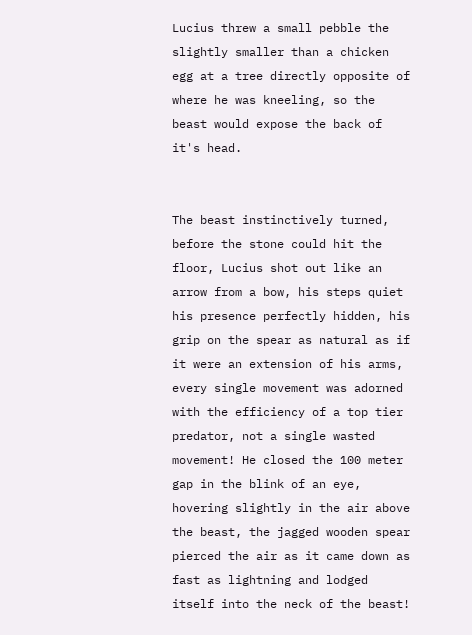Lucius threw a small pebble the slightly smaller than a chicken egg at a tree directly opposite of where he was kneeling, so the beast would expose the back of it's head.


The beast instinctively turned, before the stone could hit the floor, Lucius shot out like an arrow from a bow, his steps quiet his presence perfectly hidden, his grip on the spear as natural as if it were an extension of his arms, every single movement was adorned with the efficiency of a top tier predator, not a single wasted movement! He closed the 100 meter
gap in the blink of an eye, hovering slightly in the air above the beast, the jagged wooden spear pierced the air as it came down as fast as lightning and lodged itself into the neck of the beast!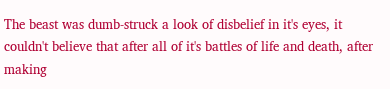The beast was dumb-struck a look of disbelief in it's eyes, it couldn't believe that after all of it's battles of life and death, after making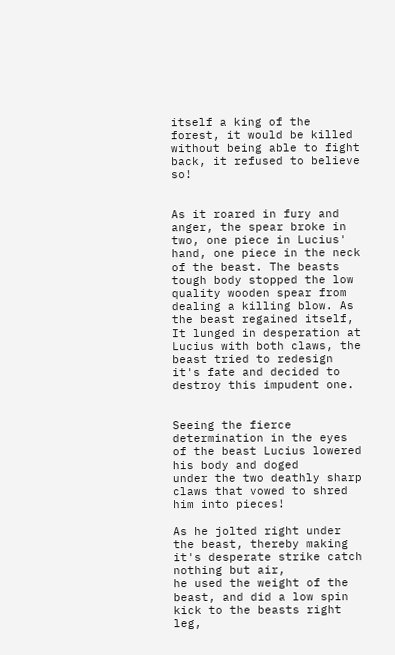itself a king of the forest, it would be killed without being able to fight back, it refused to believe so!


As it roared in fury and anger, the spear broke in two, one piece in Lucius' hand, one piece in the neck of the beast. The beasts tough body stopped the low quality wooden spear from dealing a killing blow. As the beast regained itself, It lunged in desperation at Lucius with both claws, the beast tried to redesign it's fate and decided to destroy this impudent one.


Seeing the fierce determination in the eyes of the beast Lucius lowered his body and doged
under the two deathly sharp claws that vowed to shred him into pieces!

As he jolted right under the beast, thereby making it's desperate strike catch nothing but air,
he used the weight of the beast, and did a low spin kick to the beasts right leg,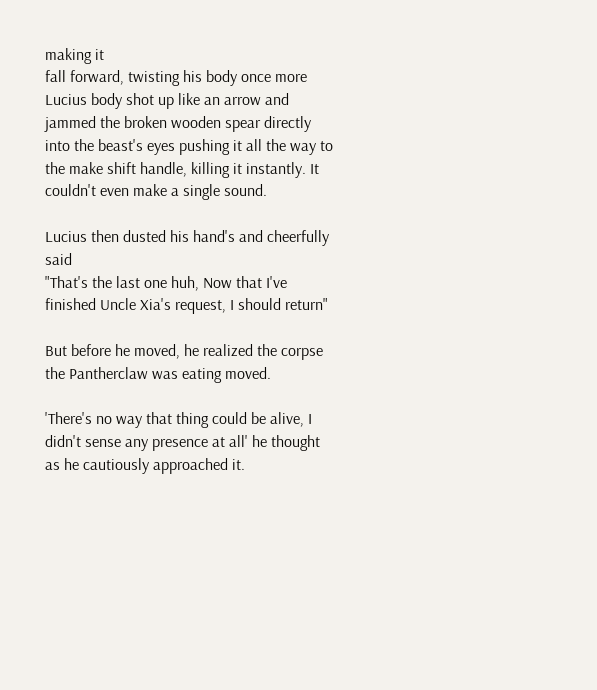making it
fall forward, twisting his body once more Lucius body shot up like an arrow and jammed the broken wooden spear directly into the beast's eyes pushing it all the way to the make shift handle, killing it instantly. It couldn't even make a single sound.

Lucius then dusted his hand's and cheerfully said
"That's the last one huh, Now that I've finished Uncle Xia's request, I should return"

But before he moved, he realized the corpse the Pantherclaw was eating moved.

'There's no way that thing could be alive, I didn't sense any presence at all' he thought
as he cautiously approached it.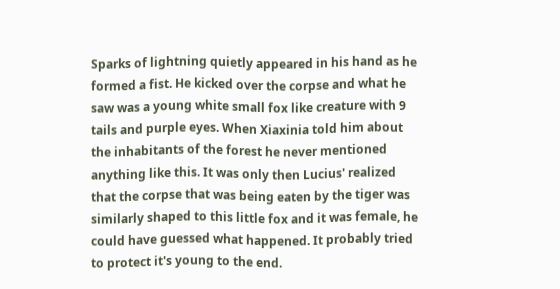Sparks of lightning quietly appeared in his hand as he formed a fist. He kicked over the corpse and what he saw was a young white small fox like creature with 9 tails and purple eyes. When Xiaxinia told him about the inhabitants of the forest he never mentioned anything like this. It was only then Lucius' realized that the corpse that was being eaten by the tiger was similarly shaped to this little fox and it was female, he could have guessed what happened. It probably tried to protect it's young to the end.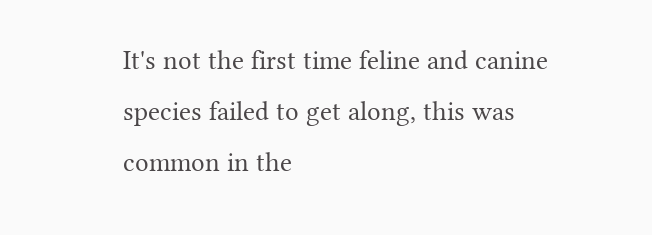It's not the first time feline and canine species failed to get along, this was common in the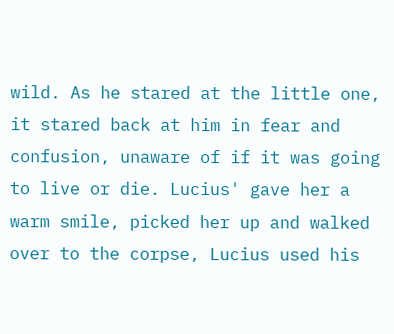wild. As he stared at the little one, it stared back at him in fear and confusion, unaware of if it was going to live or die. Lucius' gave her a warm smile, picked her up and walked over to the corpse, Lucius used his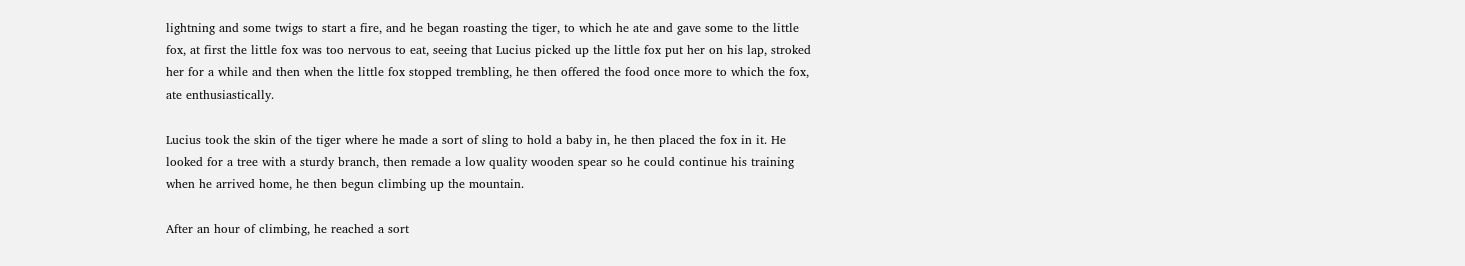lightning and some twigs to start a fire, and he began roasting the tiger, to which he ate and gave some to the little fox, at first the little fox was too nervous to eat, seeing that Lucius picked up the little fox put her on his lap, stroked her for a while and then when the little fox stopped trembling, he then offered the food once more to which the fox, ate enthusiastically.

Lucius took the skin of the tiger where he made a sort of sling to hold a baby in, he then placed the fox in it. He looked for a tree with a sturdy branch, then remade a low quality wooden spear so he could continue his training when he arrived home, he then begun climbing up the mountain.

After an hour of climbing, he reached a sort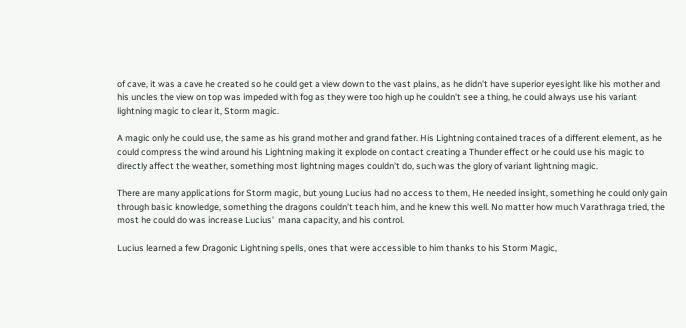of cave, it was a cave he created so he could get a view down to the vast plains, as he didn't have superior eyesight like his mother and his uncles the view on top was impeded with fog as they were too high up he couldn't see a thing, he could always use his variant lightning magic to clear it, Storm magic.

A magic only he could use, the same as his grand mother and grand father. His Lightning contained traces of a different element, as he could compress the wind around his Lightning making it explode on contact creating a Thunder effect or he could use his magic to directly affect the weather, something most lightning mages couldn't do, such was the glory of variant lightning magic.

There are many applications for Storm magic, but young Lucius had no access to them, He needed insight, something he could only gain through basic knowledge, something the dragons couldn't teach him, and he knew this well. No matter how much Varathraga tried, the most he could do was increase Lucius'  mana capacity, and his control.

Lucius learned a few Dragonic Lightning spells, ones that were accessible to him thanks to his Storm Magic,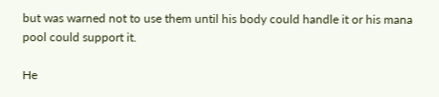but was warned not to use them until his body could handle it or his mana pool could support it.

He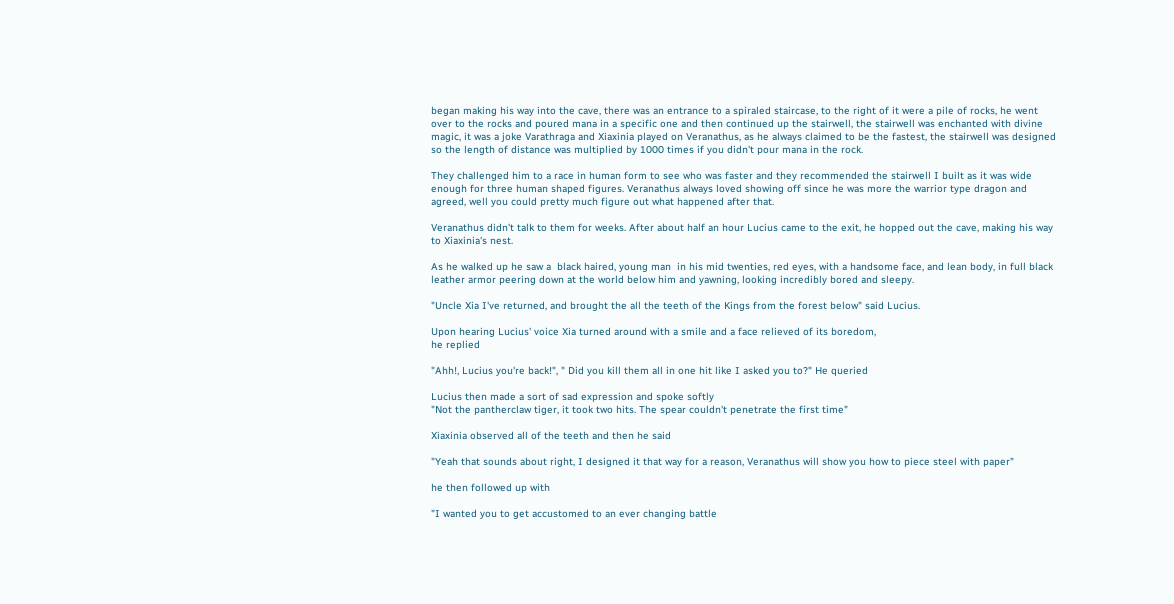began making his way into the cave, there was an entrance to a spiraled staircase, to the right of it were a pile of rocks, he went over to the rocks and poured mana in a specific one and then continued up the stairwell, the stairwell was enchanted with divine magic, it was a joke Varathraga and Xiaxinia played on Veranathus, as he always claimed to be the fastest, the stairwell was designed so the length of distance was multiplied by 1000 times if you didn't pour mana in the rock.

They challenged him to a race in human form to see who was faster and they recommended the stairwell I built as it was wide enough for three human shaped figures. Veranathus always loved showing off since he was more the warrior type dragon and agreed, well you could pretty much figure out what happened after that.

Veranathus didn't talk to them for weeks. After about half an hour Lucius came to the exit, he hopped out the cave, making his way to Xiaxinia's nest.

As he walked up he saw a  black haired, young man  in his mid twenties, red eyes, with a handsome face, and lean body, in full black leather armor peering down at the world below him and yawning, looking incredibly bored and sleepy.

"Uncle Xia I've returned, and brought the all the teeth of the Kings from the forest below" said Lucius.

Upon hearing Lucius' voice Xia turned around with a smile and a face relieved of its boredom,
he replied

"Ahh!, Lucius you're back!", " Did you kill them all in one hit like I asked you to?" He queried

Lucius then made a sort of sad expression and spoke softly
"Not the pantherclaw tiger, it took two hits. The spear couldn't penetrate the first time"

Xiaxinia observed all of the teeth and then he said

"Yeah that sounds about right, I designed it that way for a reason, Veranathus will show you how to piece steel with paper"

he then followed up with

"I wanted you to get accustomed to an ever changing battle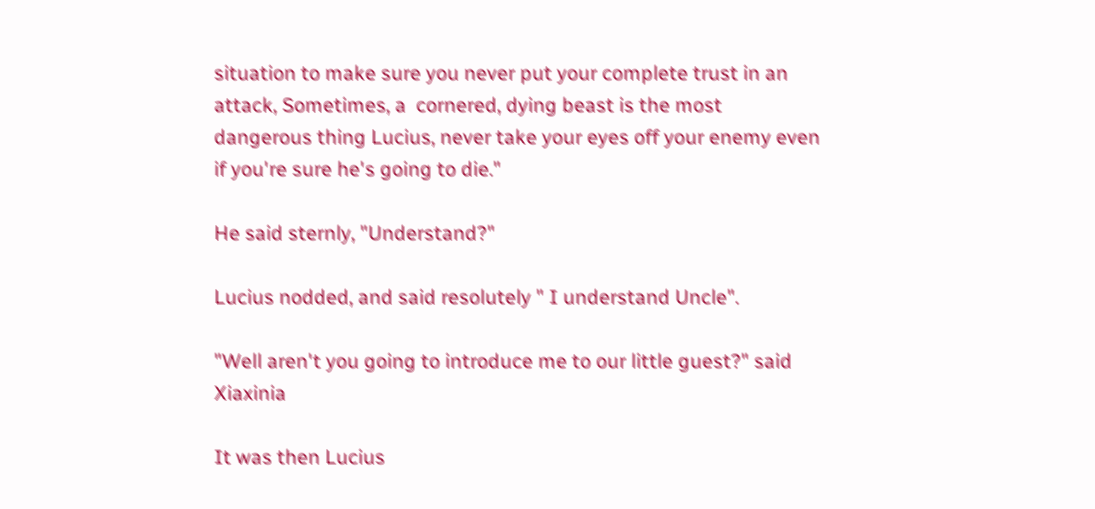situation to make sure you never put your complete trust in an attack, Sometimes, a  cornered, dying beast is the most dangerous thing Lucius, never take your eyes off your enemy even if you're sure he's going to die."

He said sternly, "Understand?"

Lucius nodded, and said resolutely " I understand Uncle".

"Well aren't you going to introduce me to our little guest?" said Xiaxinia

It was then Lucius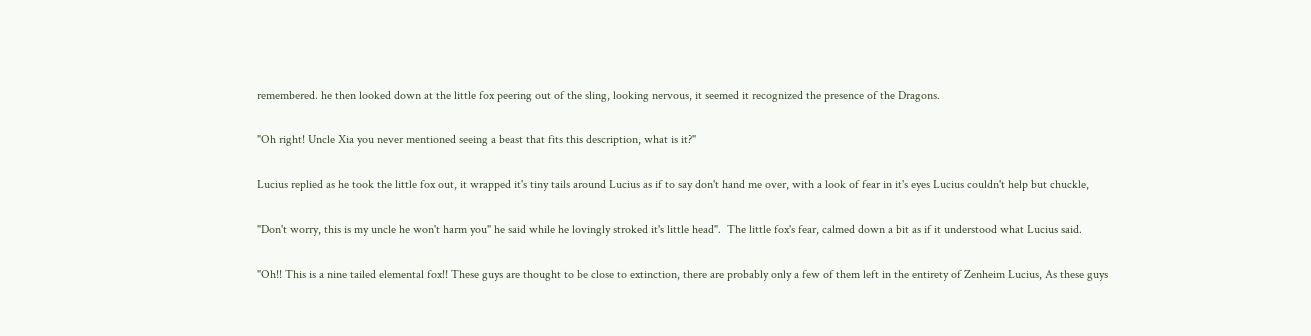remembered. he then looked down at the little fox peering out of the sling, looking nervous, it seemed it recognized the presence of the Dragons.

"Oh right! Uncle Xia you never mentioned seeing a beast that fits this description, what is it?"

Lucius replied as he took the little fox out, it wrapped it's tiny tails around Lucius as if to say don't hand me over, with a look of fear in it's eyes Lucius couldn't help but chuckle,

"Don't worry, this is my uncle he won't harm you" he said while he lovingly stroked it's little head".  The little fox's fear, calmed down a bit as if it understood what Lucius said.

"Oh!! This is a nine tailed elemental fox!! These guys are thought to be close to extinction, there are probably only a few of them left in the entirety of Zenheim Lucius, As these guys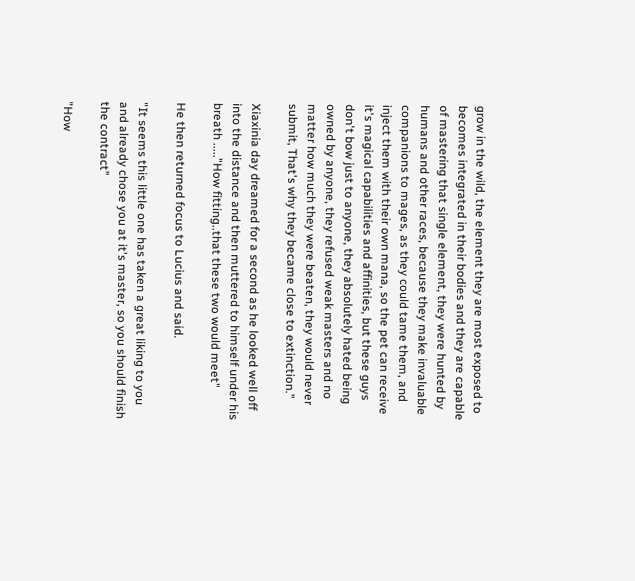grow in the wild, the element they are most exposed to becomes integrated in their bodies and they are capable of mastering that single element, they were hunted by humans and other races, because they make invaluable companions to mages, as they could tame them, and inject them with their own mana, so the pet can receive it's magical capabilities and affinities, but these guys don't bow just to anyone, they absolutely hated being owned by anyone, they refused weak masters and no matter how much they were beaten, they would never submit, That's why they became close to extinction."

Xiaxinia day dreamed for a second as he looked well off into the distance and then muttered to himself under his breath ....."How fitting..that these two would meet"

He then returned focus to Lucius and said.

"It seems this little one has taken a great liking to you and already chose you at it's master, so you should finish the contract"

"How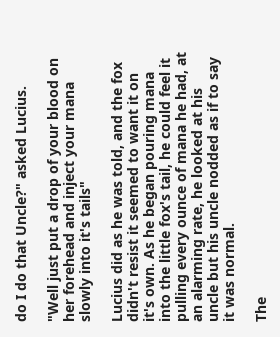do I do that Uncle?" asked Lucius.

"Well just put a drop of your blood on her forehead and inject your mana slowly into it's tails"

Lucius did as he was told, and the fox didn't resist it seemed to want it on it's own. As he began pouring mana into the little fox's tail, he could feel it pulling every ounce of mana he had, at an alarming rate, he looked at his uncle but his uncle nodded as if to say it was normal.

The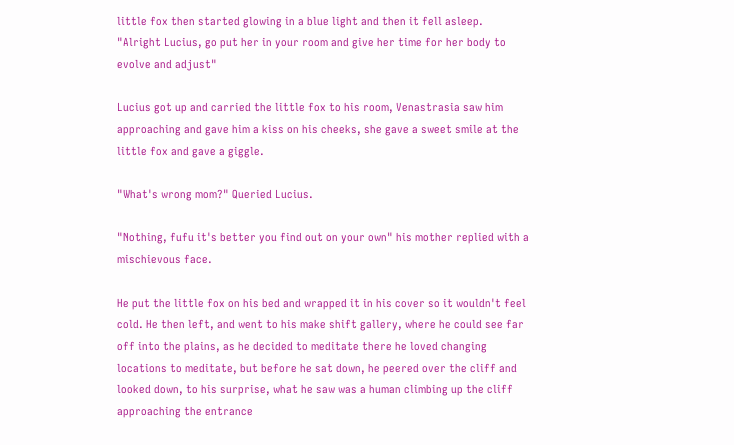little fox then started glowing in a blue light and then it fell asleep.
"Alright Lucius, go put her in your room and give her time for her body to evolve and adjust"

Lucius got up and carried the little fox to his room, Venastrasia saw him approaching and gave him a kiss on his cheeks, she gave a sweet smile at the little fox and gave a giggle.

"What's wrong mom?" Queried Lucius.

"Nothing, fufu it's better you find out on your own" his mother replied with a mischievous face.

He put the little fox on his bed and wrapped it in his cover so it wouldn't feel cold. He then left, and went to his make shift gallery, where he could see far off into the plains, as he decided to meditate there he loved changing locations to meditate, but before he sat down, he peered over the cliff and  looked down, to his surprise, what he saw was a human climbing up the cliff approaching the entrance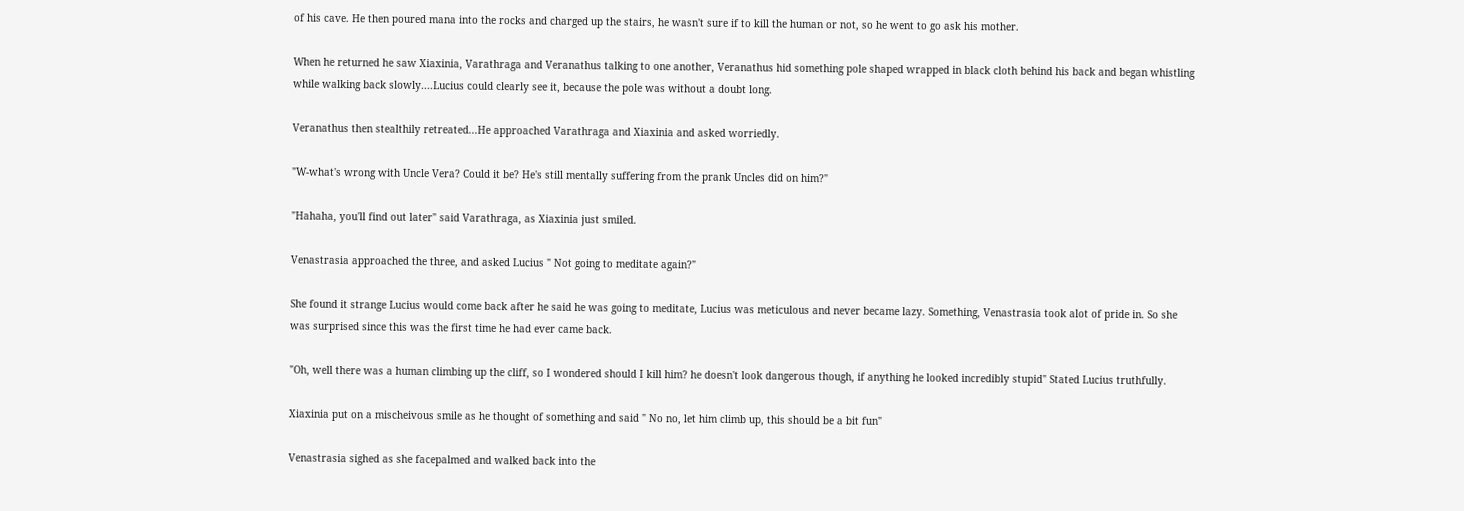of his cave. He then poured mana into the rocks and charged up the stairs, he wasn't sure if to kill the human or not, so he went to go ask his mother.

When he returned he saw Xiaxinia, Varathraga and Veranathus talking to one another, Veranathus hid something pole shaped wrapped in black cloth behind his back and began whistling while walking back slowly....Lucius could clearly see it, because the pole was without a doubt long.

Veranathus then stealthily retreated...He approached Varathraga and Xiaxinia and asked worriedly.

"W-what's wrong with Uncle Vera? Could it be? He's still mentally suffering from the prank Uncles did on him?"

"Hahaha, you'll find out later" said Varathraga, as Xiaxinia just smiled.

Venastrasia approached the three, and asked Lucius " Not going to meditate again?"

She found it strange Lucius would come back after he said he was going to meditate, Lucius was meticulous and never became lazy. Something, Venastrasia took alot of pride in. So she was surprised since this was the first time he had ever came back.

"Oh, well there was a human climbing up the cliff, so I wondered should I kill him? he doesn't look dangerous though, if anything he looked incredibly stupid" Stated Lucius truthfully.

Xiaxinia put on a mischeivous smile as he thought of something and said " No no, let him climb up, this should be a bit fun"

Venastrasia sighed as she facepalmed and walked back into the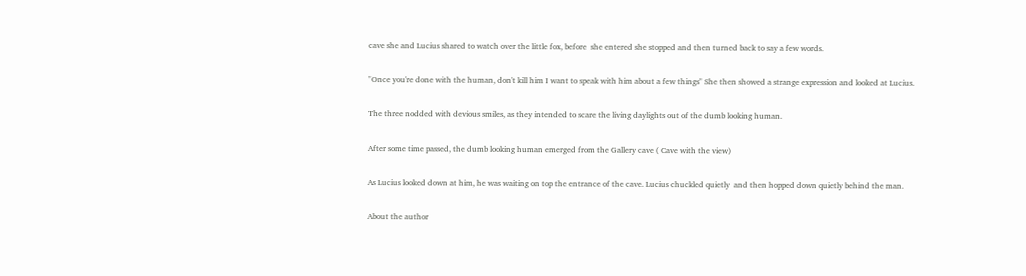cave she and Lucius shared to watch over the little fox, before  she entered she stopped and then turned back to say a few words.

"Once you're done with the human, don't kill him I want to speak with him about a few things" She then showed a strange expression and looked at Lucius.

The three nodded with devious smiles, as they intended to scare the living daylights out of the dumb looking human.

After some time passed, the dumb looking human emerged from the Gallery cave ( Cave with the view)

As Lucius looked down at him, he was waiting on top the entrance of the cave. Lucius chuckled quietly  and then hopped down quietly behind the man.

About the author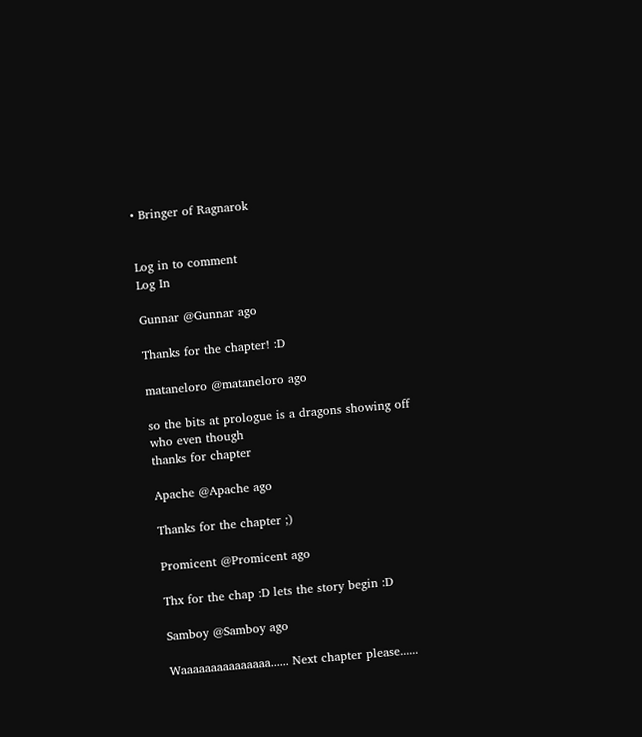• Bringer of Ragnarok


Log in to comment
Log In

Gunnar @Gunnar ago

Thanks for the chapter! :D

mataneloro @mataneloro ago

so the bits at prologue is a dragons showing off
who even though
thanks for chapter

Apache @Apache ago

Thanks for the chapter ;)

Promicent @Promicent ago

Thx for the chap :D lets the story begin :D

Samboy @Samboy ago

Waaaaaaaaaaaaaaa...... Next chapter please......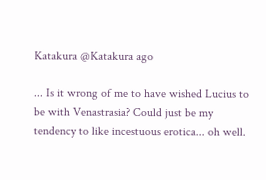Katakura @Katakura ago

... Is it wrong of me to have wished Lucius to be with Venastrasia? Could just be my tendency to like incestuous erotica... oh well.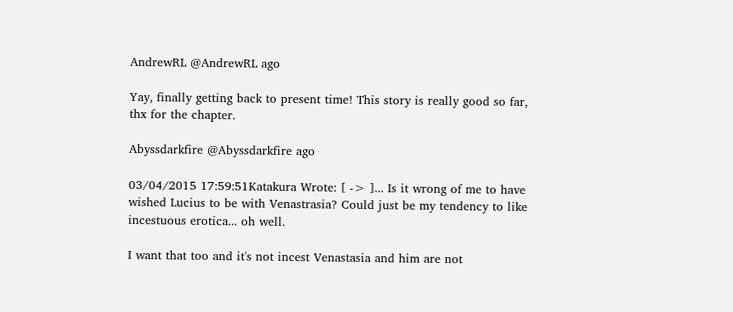AndrewRL @AndrewRL ago

Yay, finally getting back to present time! This story is really good so far, thx for the chapter.

Abyssdarkfire @Abyssdarkfire ago

03/04/2015 17:59:51Katakura Wrote: [ -> ]... Is it wrong of me to have wished Lucius to be with Venastrasia? Could just be my tendency to like incestuous erotica... oh well.

I want that too and it's not incest Venastasia and him are not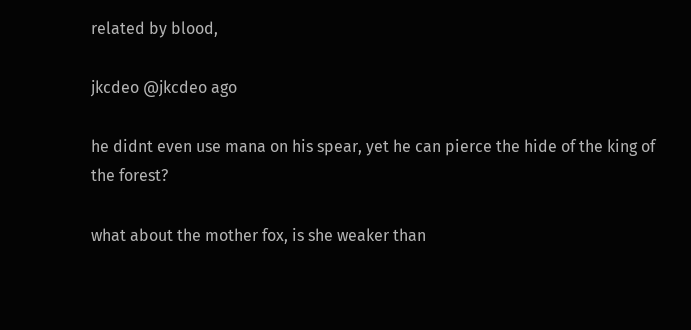related by blood,

jkcdeo @jkcdeo ago

he didnt even use mana on his spear, yet he can pierce the hide of the king of the forest?

what about the mother fox, is she weaker than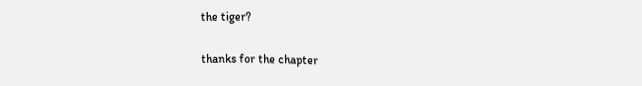the tiger?

thanks for the chapter